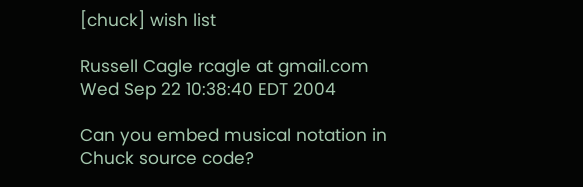[chuck] wish list

Russell Cagle rcagle at gmail.com
Wed Sep 22 10:38:40 EDT 2004

Can you embed musical notation in Chuck source code?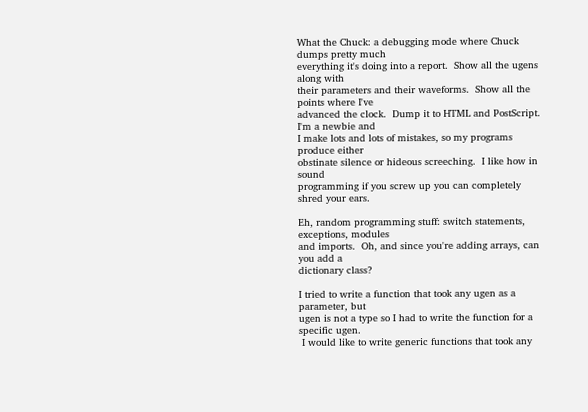What the Chuck: a debugging mode where Chuck dumps pretty much
everything it's doing into a report.  Show all the ugens along with
their parameters and their waveforms.  Show all the points where I've
advanced the clock.  Dump it to HTML and PostScript.  I'm a newbie and
I make lots and lots of mistakes, so my programs produce either
obstinate silence or hideous screeching.  I like how in sound
programming if you screw up you can completely shred your ears.

Eh, random programming stuff: switch statements, exceptions, modules
and imports.  Oh, and since you're adding arrays, can you add a
dictionary class?

I tried to write a function that took any ugen as a parameter, but
ugen is not a type so I had to write the function for a specific ugen.
 I would like to write generic functions that took any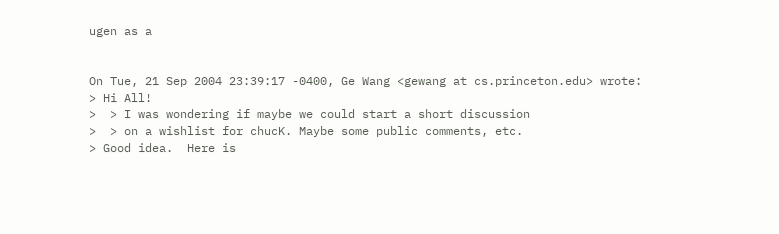ugen as a


On Tue, 21 Sep 2004 23:39:17 -0400, Ge Wang <gewang at cs.princeton.edu> wrote:
> Hi All!
>  > I was wondering if maybe we could start a short discussion
>  > on a wishlist for chucK. Maybe some public comments, etc.
> Good idea.  Here is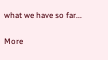what we have so far...

More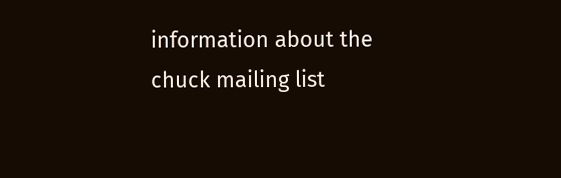information about the chuck mailing list